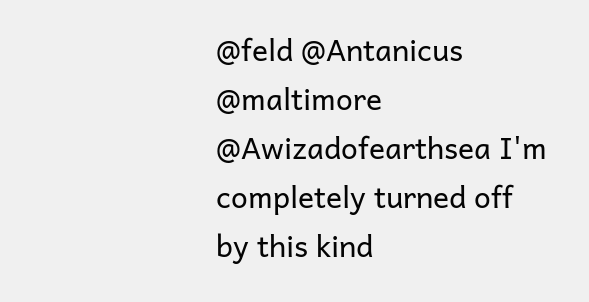@feld @Antanicus @maltimore @Awizadofearthsea I'm completely turned off by this kind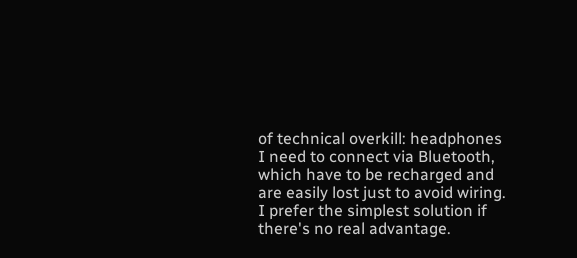of technical overkill: headphones I need to connect via Bluetooth, which have to be recharged and are easily lost just to avoid wiring. I prefer the simplest solution if there's no real advantage.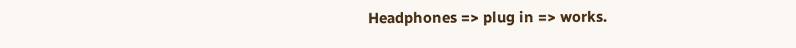Headphones => plug in => works.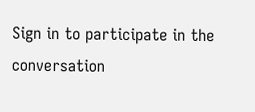Sign in to participate in the conversation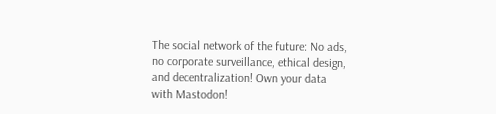The social network of the future: No ads, no corporate surveillance, ethical design, and decentralization! Own your data with Mastodon!